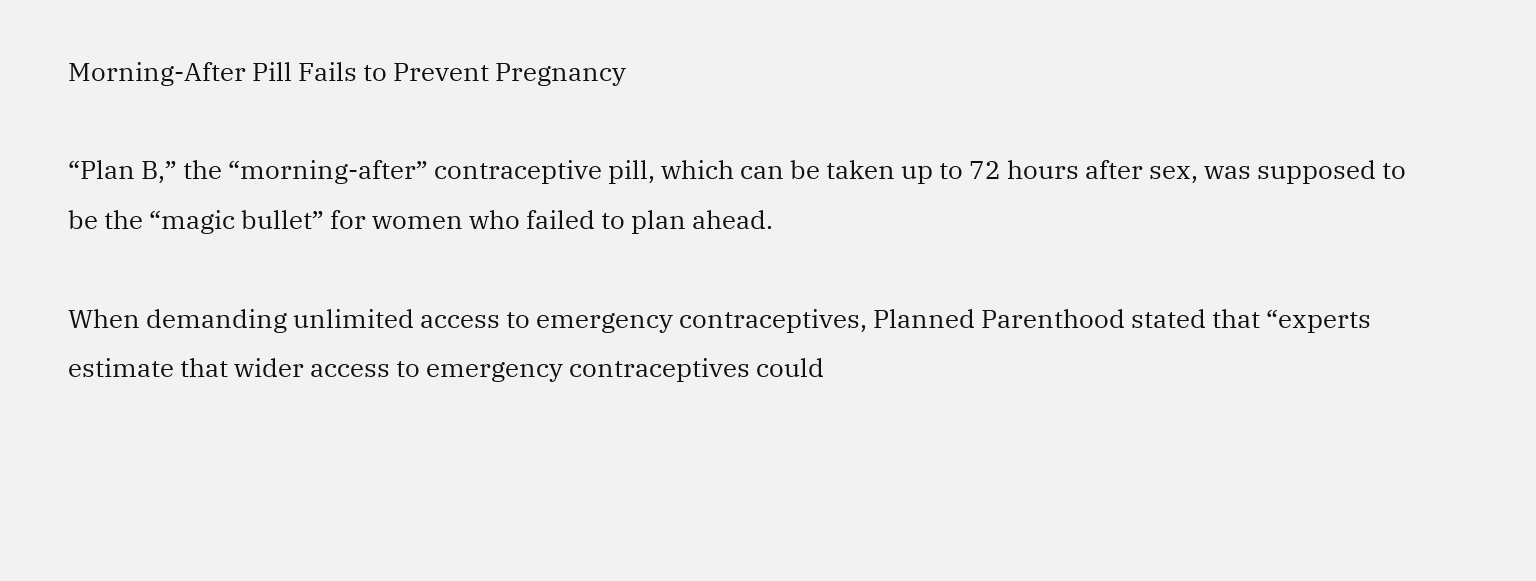Morning-After Pill Fails to Prevent Pregnancy

“Plan B,” the “morning-after” contraceptive pill, which can be taken up to 72 hours after sex, was supposed to be the “magic bullet” for women who failed to plan ahead.

When demanding unlimited access to emergency contraceptives, Planned Parenthood stated that “experts estimate that wider access to emergency contraceptives could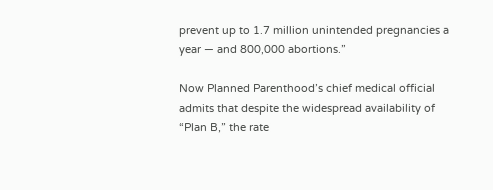prevent up to 1.7 million unintended pregnancies a year — and 800,000 abortions.”

Now Planned Parenthood’s chief medical official admits that despite the widespread availability of “Plan B,” the rate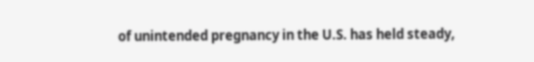of unintended pregnancy in the U.S. has held steady,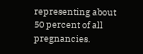representing about 50 percent of all pregnancies.